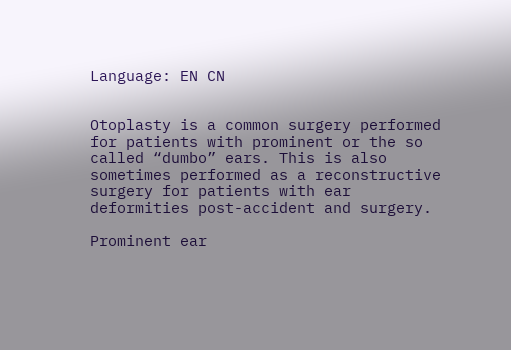Language: EN CN


Otoplasty is a common surgery performed for patients with prominent or the so called “dumbo” ears. This is also sometimes performed as a reconstructive surgery for patients with ear deformities post-accident and surgery.

Prominent ear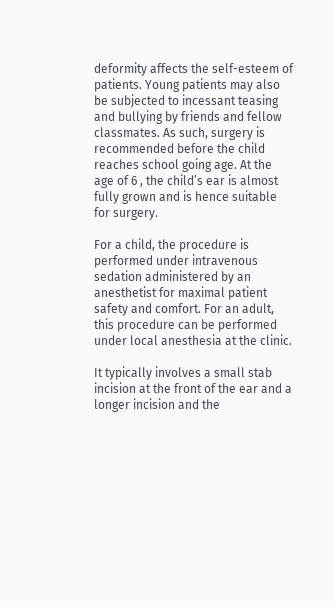deformity affects the self-esteem of patients. Young patients may also be subjected to incessant teasing and bullying by friends and fellow classmates. As such, surgery is recommended before the child reaches school going age. At the age of 6 , the child’s ear is almost fully grown and is hence suitable for surgery.

For a child, the procedure is performed under intravenous sedation administered by an anesthetist for maximal patient safety and comfort. For an adult, this procedure can be performed under local anesthesia at the clinic.

It typically involves a small stab incision at the front of the ear and a longer incision and the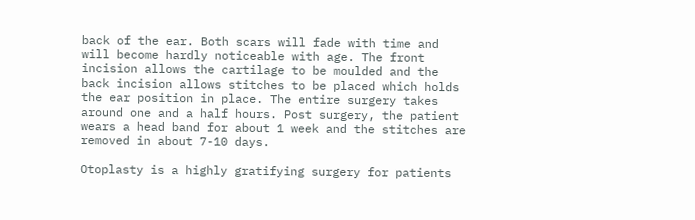back of the ear. Both scars will fade with time and will become hardly noticeable with age. The front incision allows the cartilage to be moulded and the back incision allows stitches to be placed which holds the ear position in place. The entire surgery takes around one and a half hours. Post surgery, the patient wears a head band for about 1 week and the stitches are removed in about 7-10 days.

Otoplasty is a highly gratifying surgery for patients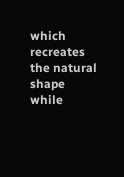which recreates the natural shape while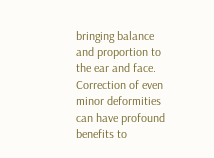bringing balance and proportion to the ear and face. Correction of even minor deformities can have profound benefits to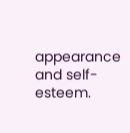appearance and self-esteem.